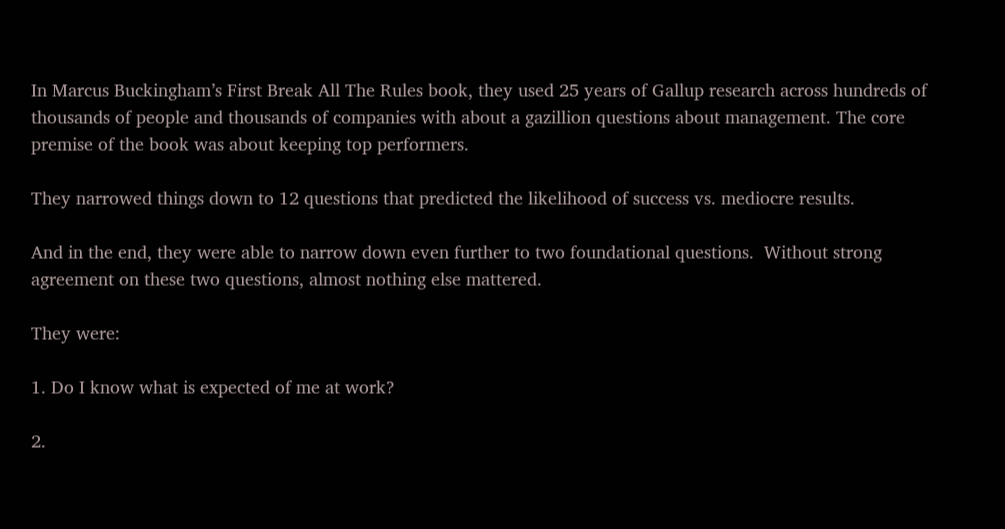In Marcus Buckingham’s First Break All The Rules book, they used 25 years of Gallup research across hundreds of thousands of people and thousands of companies with about a gazillion questions about management. The core premise of the book was about keeping top performers.

They narrowed things down to 12 questions that predicted the likelihood of success vs. mediocre results.

And in the end, they were able to narrow down even further to two foundational questions.  Without strong agreement on these two questions, almost nothing else mattered.

They were:

1. Do I know what is expected of me at work?

2.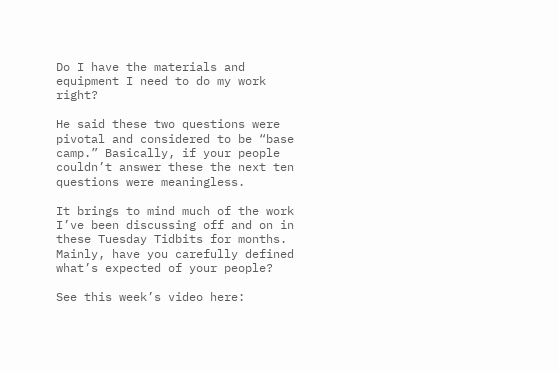Do I have the materials and equipment I need to do my work right?

He said these two questions were pivotal and considered to be “base camp.” Basically, if your people couldn’t answer these the next ten questions were meaningless.

It brings to mind much of the work I’ve been discussing off and on in these Tuesday Tidbits for months. Mainly, have you carefully defined what’s expected of your people?

See this week’s video here: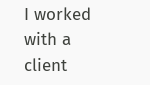I worked with a client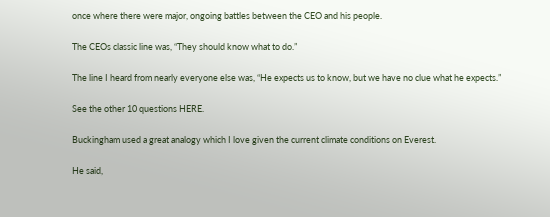once where there were major, ongoing battles between the CEO and his people.

The CEOs classic line was, “They should know what to do.”

The line I heard from nearly everyone else was, “He expects us to know, but we have no clue what he expects.”

See the other 10 questions HERE.

Buckingham used a great analogy which I love given the current climate conditions on Everest.

He said,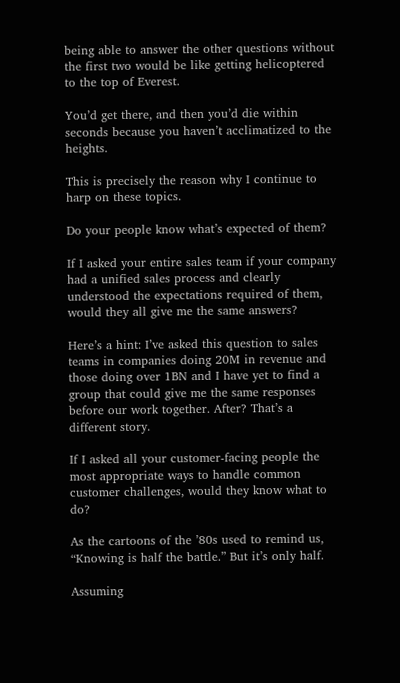being able to answer the other questions without the first two would be like getting helicoptered to the top of Everest.

You’d get there, and then you’d die within seconds because you haven’t acclimatized to the heights.

This is precisely the reason why I continue to harp on these topics.

Do your people know what’s expected of them?

If I asked your entire sales team if your company had a unified sales process and clearly understood the expectations required of them, would they all give me the same answers?

Here’s a hint: I’ve asked this question to sales teams in companies doing 20M in revenue and those doing over 1BN and I have yet to find a group that could give me the same responses before our work together. After? That’s a different story.

If I asked all your customer-facing people the most appropriate ways to handle common customer challenges, would they know what to do?

As the cartoons of the ’80s used to remind us, “Knowing is half the battle.” But it’s only half.

Assuming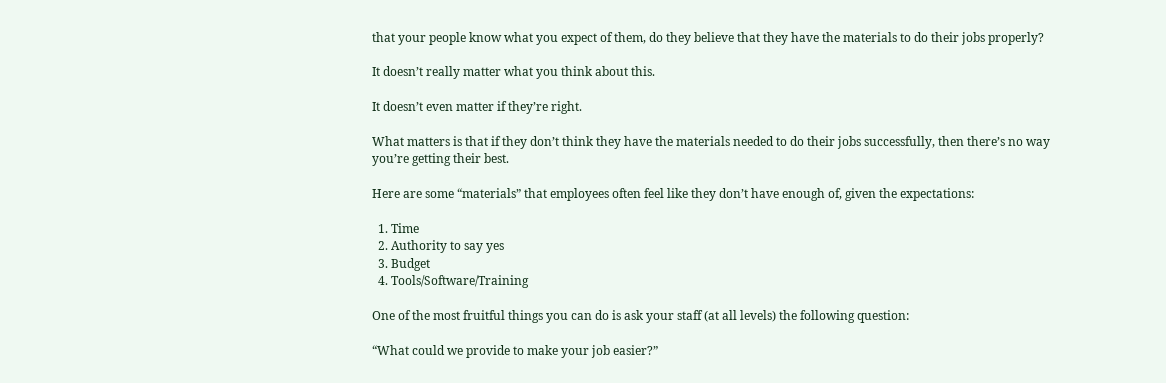that your people know what you expect of them, do they believe that they have the materials to do their jobs properly?

It doesn’t really matter what you think about this.

It doesn’t even matter if they’re right.

What matters is that if they don’t think they have the materials needed to do their jobs successfully, then there’s no way you’re getting their best.

Here are some “materials” that employees often feel like they don’t have enough of, given the expectations:

  1. Time
  2. Authority to say yes
  3. Budget
  4. Tools/Software/Training

One of the most fruitful things you can do is ask your staff (at all levels) the following question:

“What could we provide to make your job easier?”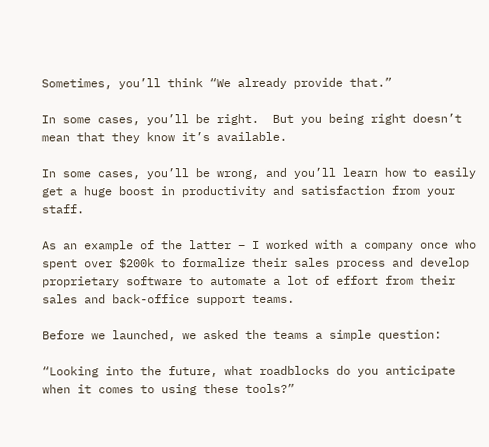Sometimes, you’ll think “We already provide that.”

In some cases, you’ll be right.  But you being right doesn’t mean that they know it’s available.

In some cases, you’ll be wrong, and you’ll learn how to easily get a huge boost in productivity and satisfaction from your staff.

As an example of the latter – I worked with a company once who spent over $200k to formalize their sales process and develop proprietary software to automate a lot of effort from their sales and back-office support teams.

Before we launched, we asked the teams a simple question:

“Looking into the future, what roadblocks do you anticipate when it comes to using these tools?”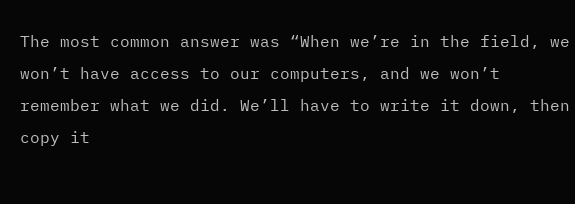The most common answer was “When we’re in the field, we won’t have access to our computers, and we won’t remember what we did. We’ll have to write it down, then copy it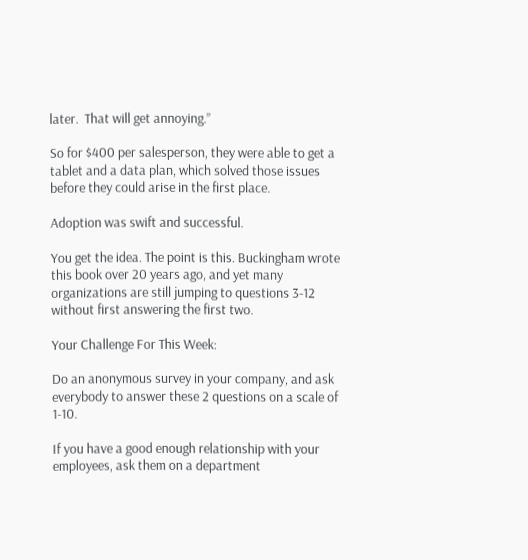later.  That will get annoying.”

So for $400 per salesperson, they were able to get a tablet and a data plan, which solved those issues before they could arise in the first place.

Adoption was swift and successful.

You get the idea. The point is this. Buckingham wrote this book over 20 years ago, and yet many organizations are still jumping to questions 3-12 without first answering the first two.

Your Challenge For This Week:

Do an anonymous survey in your company, and ask everybody to answer these 2 questions on a scale of 1-10.

If you have a good enough relationship with your employees, ask them on a department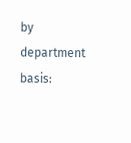by department basis: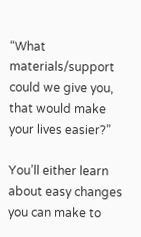“What materials/support could we give you, that would make your lives easier?”

You’ll either learn about easy changes you can make to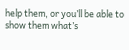help them, or you’ll be able to show them what’s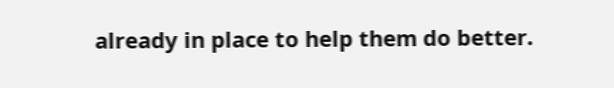already in place to help them do better.